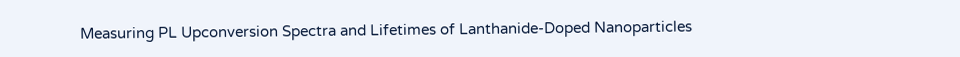Measuring PL Upconversion Spectra and Lifetimes of Lanthanide-Doped Nanoparticles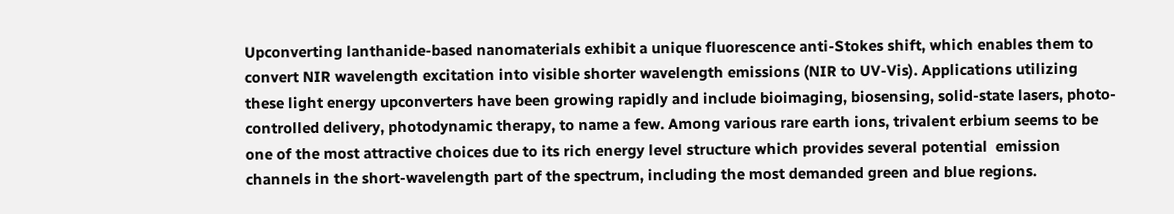Upconverting lanthanide-based nanomaterials exhibit a unique fluorescence anti-Stokes shift, which enables them to convert NIR wavelength excitation into visible shorter wavelength emissions (NIR to UV-Vis). Applications utilizing these light energy upconverters have been growing rapidly and include bioimaging, biosensing, solid-state lasers, photo-controlled delivery, photodynamic therapy, to name a few. Among various rare earth ions, trivalent erbium seems to be one of the most attractive choices due to its rich energy level structure which provides several potential  emission channels in the short-wavelength part of the spectrum, including the most demanded green and blue regions.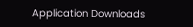Application Downloads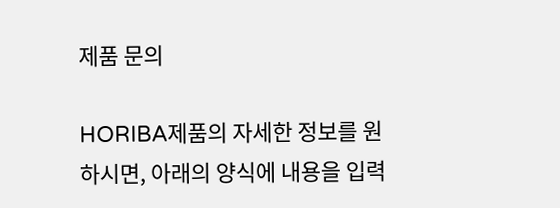제품 문의

HORIBA제품의 자세한 정보를 원하시면, 아래의 양식에 내용을 입력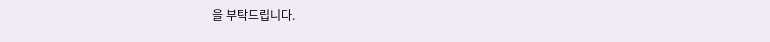을 부탁드립니다.